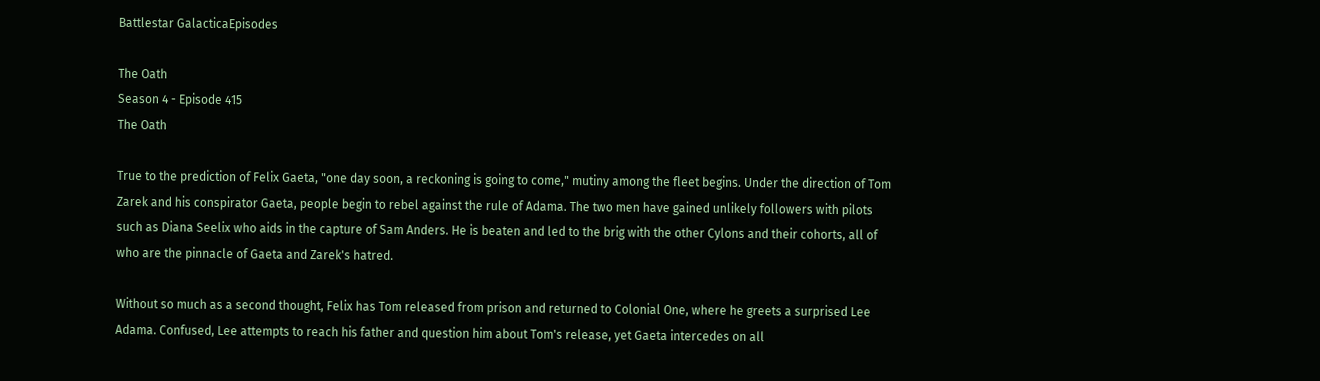Battlestar GalacticaEpisodes

The Oath
Season 4 - Episode 415
The Oath

True to the prediction of Felix Gaeta, "one day soon, a reckoning is going to come," mutiny among the fleet begins. Under the direction of Tom Zarek and his conspirator Gaeta, people begin to rebel against the rule of Adama. The two men have gained unlikely followers with pilots such as Diana Seelix who aids in the capture of Sam Anders. He is beaten and led to the brig with the other Cylons and their cohorts, all of who are the pinnacle of Gaeta and Zarek's hatred.

Without so much as a second thought, Felix has Tom released from prison and returned to Colonial One, where he greets a surprised Lee Adama. Confused, Lee attempts to reach his father and question him about Tom's release, yet Gaeta intercedes on all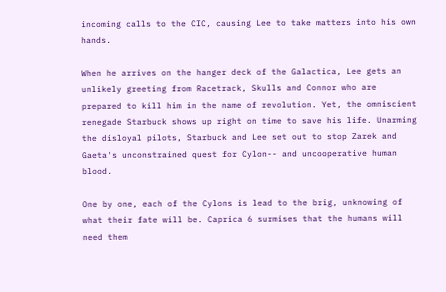incoming calls to the CIC, causing Lee to take matters into his own hands.

When he arrives on the hanger deck of the Galactica, Lee gets an unlikely greeting from Racetrack, Skulls and Connor who are prepared to kill him in the name of revolution. Yet, the omniscient renegade Starbuck shows up right on time to save his life. Unarming the disloyal pilots, Starbuck and Lee set out to stop Zarek and Gaeta's unconstrained quest for Cylon-- and uncooperative human blood.

One by one, each of the Cylons is lead to the brig, unknowing of what their fate will be. Caprica 6 surmises that the humans will need them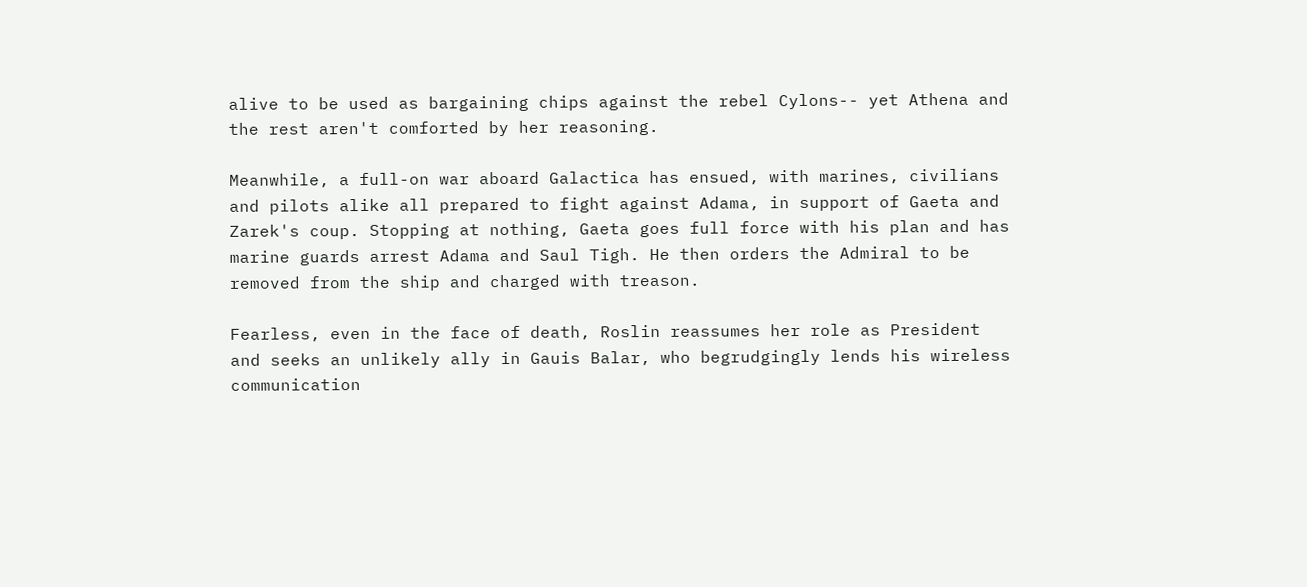alive to be used as bargaining chips against the rebel Cylons-- yet Athena and the rest aren't comforted by her reasoning.

Meanwhile, a full-on war aboard Galactica has ensued, with marines, civilians and pilots alike all prepared to fight against Adama, in support of Gaeta and Zarek's coup. Stopping at nothing, Gaeta goes full force with his plan and has marine guards arrest Adama and Saul Tigh. He then orders the Admiral to be removed from the ship and charged with treason.

Fearless, even in the face of death, Roslin reassumes her role as President and seeks an unlikely ally in Gauis Balar, who begrudgingly lends his wireless communication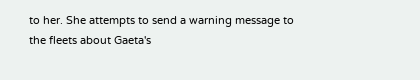to her. She attempts to send a warning message to the fleets about Gaeta's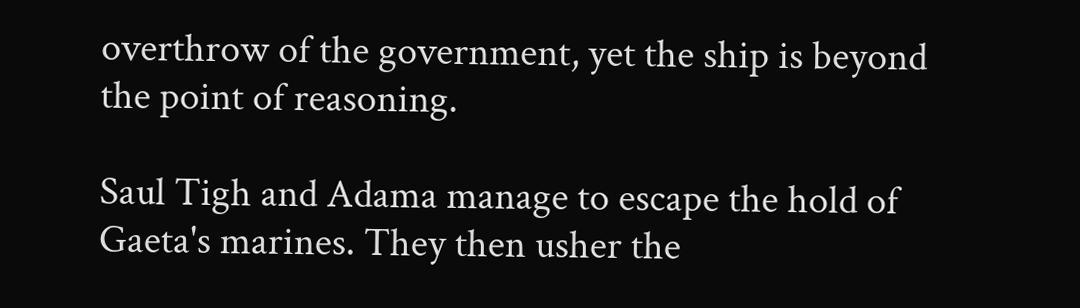overthrow of the government, yet the ship is beyond the point of reasoning.

Saul Tigh and Adama manage to escape the hold of Gaeta's marines. They then usher the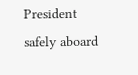President safely aboard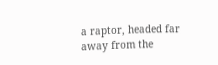a raptor, headed far away from the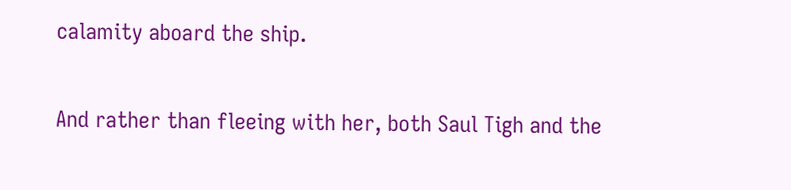calamity aboard the ship.

And rather than fleeing with her, both Saul Tigh and the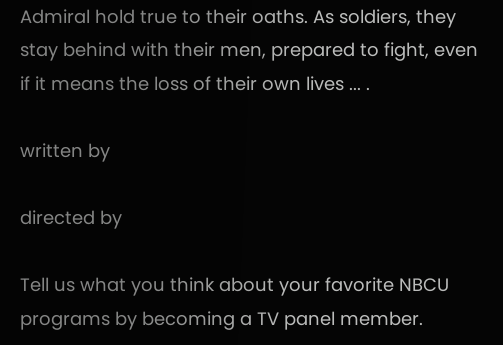Admiral hold true to their oaths. As soldiers, they stay behind with their men, prepared to fight, even if it means the loss of their own lives ... .

written by

directed by

Tell us what you think about your favorite NBCU programs by becoming a TV panel member.